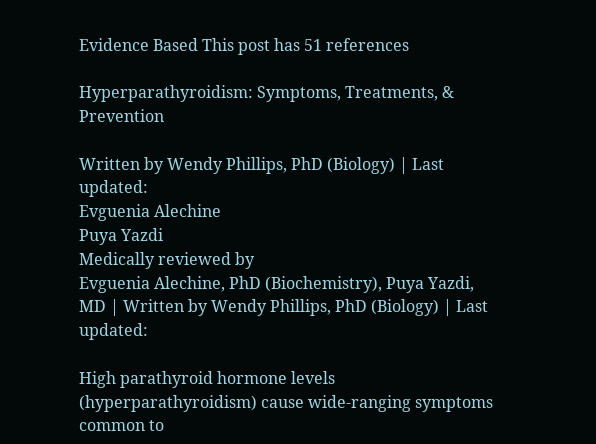Evidence Based This post has 51 references

Hyperparathyroidism: Symptoms, Treatments, & Prevention

Written by Wendy Phillips, PhD (Biology) | Last updated:
Evguenia Alechine
Puya Yazdi
Medically reviewed by
Evguenia Alechine, PhD (Biochemistry), Puya Yazdi, MD | Written by Wendy Phillips, PhD (Biology) | Last updated:

High parathyroid hormone levels (hyperparathyroidism) cause wide-ranging symptoms common to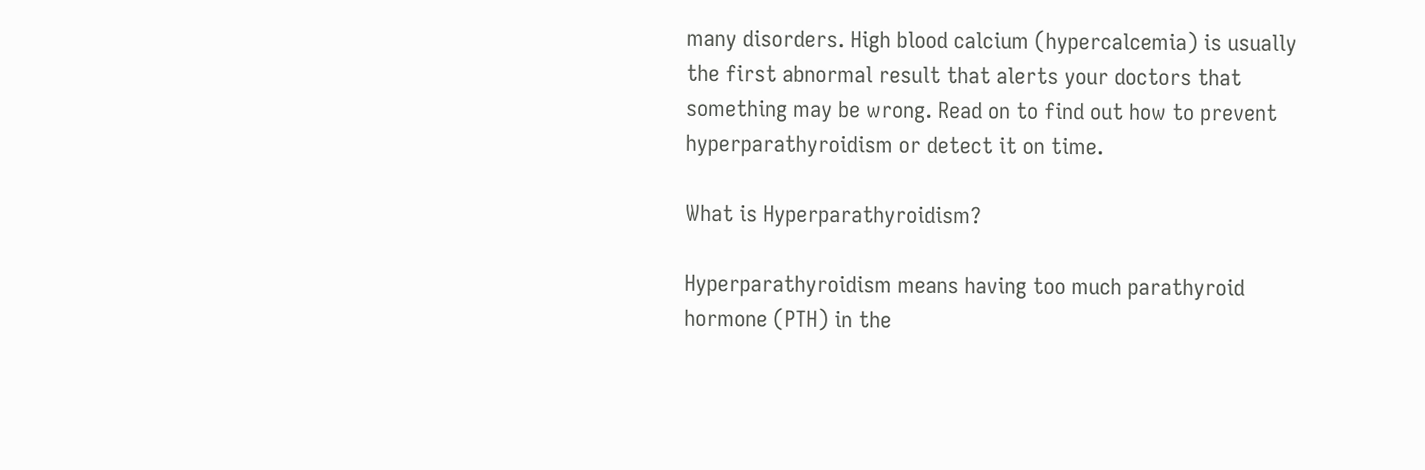many disorders. High blood calcium (hypercalcemia) is usually the first abnormal result that alerts your doctors that something may be wrong. Read on to find out how to prevent hyperparathyroidism or detect it on time.

What is Hyperparathyroidism?

Hyperparathyroidism means having too much parathyroid hormone (PTH) in the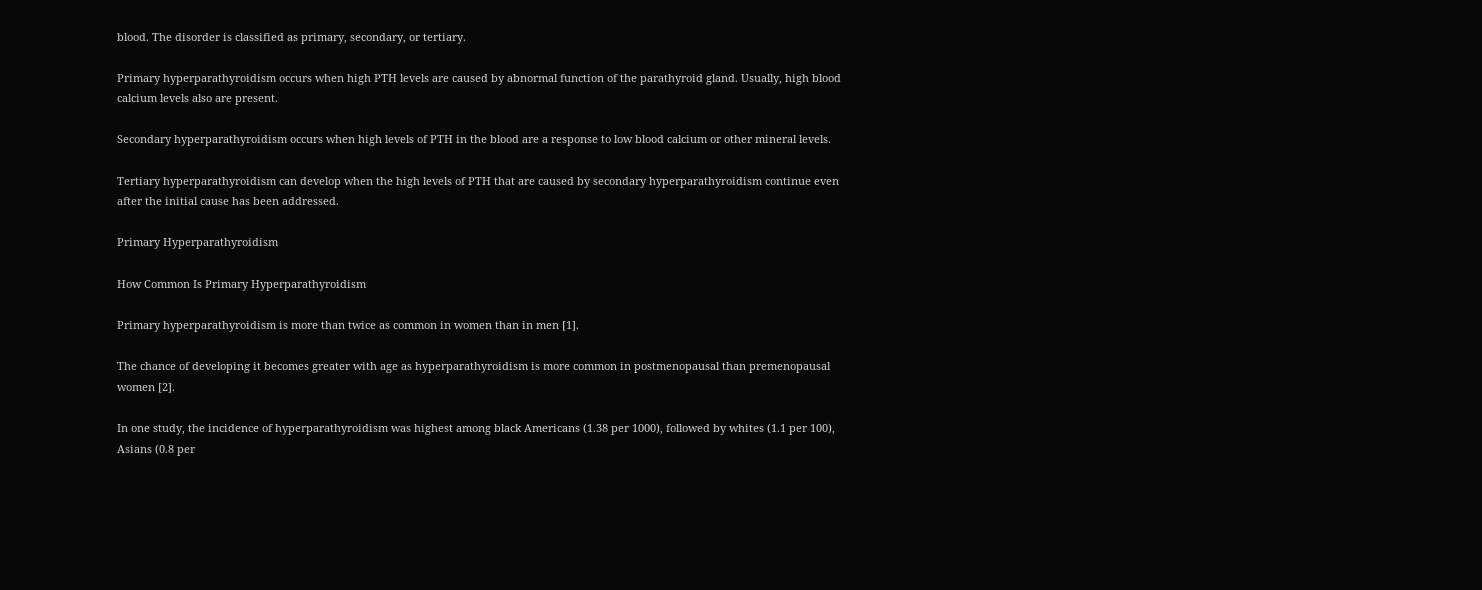blood. The disorder is classified as primary, secondary, or tertiary.

Primary hyperparathyroidism occurs when high PTH levels are caused by abnormal function of the parathyroid gland. Usually, high blood calcium levels also are present.

Secondary hyperparathyroidism occurs when high levels of PTH in the blood are a response to low blood calcium or other mineral levels.

Tertiary hyperparathyroidism can develop when the high levels of PTH that are caused by secondary hyperparathyroidism continue even after the initial cause has been addressed.

Primary Hyperparathyroidism

How Common Is Primary Hyperparathyroidism

Primary hyperparathyroidism is more than twice as common in women than in men [1].

The chance of developing it becomes greater with age as hyperparathyroidism is more common in postmenopausal than premenopausal women [2].

In one study, the incidence of hyperparathyroidism was highest among black Americans (1.38 per 1000), followed by whites (1.1 per 100), Asians (0.8 per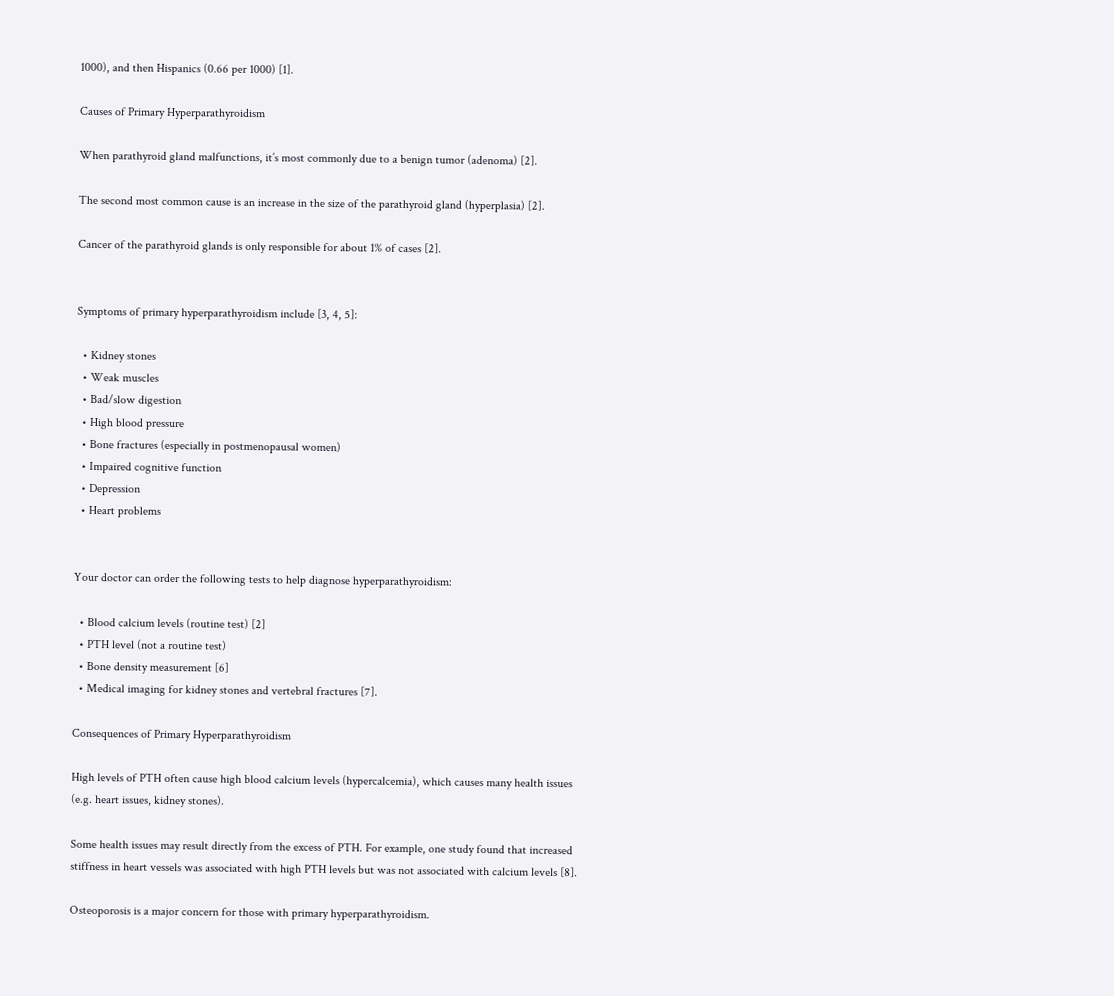1000), and then Hispanics (0.66 per 1000) [1].

Causes of Primary Hyperparathyroidism

When parathyroid gland malfunctions, it’s most commonly due to a benign tumor (adenoma) [2].

The second most common cause is an increase in the size of the parathyroid gland (hyperplasia) [2].

Cancer of the parathyroid glands is only responsible for about 1% of cases [2].


Symptoms of primary hyperparathyroidism include [3, 4, 5]:

  • Kidney stones
  • Weak muscles
  • Bad/slow digestion
  • High blood pressure
  • Bone fractures (especially in postmenopausal women)
  • Impaired cognitive function
  • Depression
  • Heart problems


Your doctor can order the following tests to help diagnose hyperparathyroidism:

  • Blood calcium levels (routine test) [2]
  • PTH level (not a routine test)
  • Bone density measurement [6]
  • Medical imaging for kidney stones and vertebral fractures [7].

Consequences of Primary Hyperparathyroidism

High levels of PTH often cause high blood calcium levels (hypercalcemia), which causes many health issues (e.g. heart issues, kidney stones).

Some health issues may result directly from the excess of PTH. For example, one study found that increased stiffness in heart vessels was associated with high PTH levels but was not associated with calcium levels [8].

Osteoporosis is a major concern for those with primary hyperparathyroidism.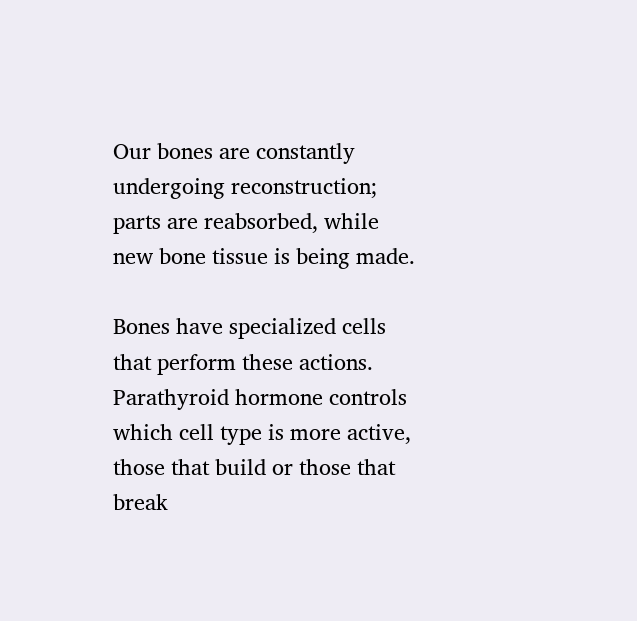Our bones are constantly undergoing reconstruction; parts are reabsorbed, while new bone tissue is being made.

Bones have specialized cells that perform these actions. Parathyroid hormone controls which cell type is more active, those that build or those that break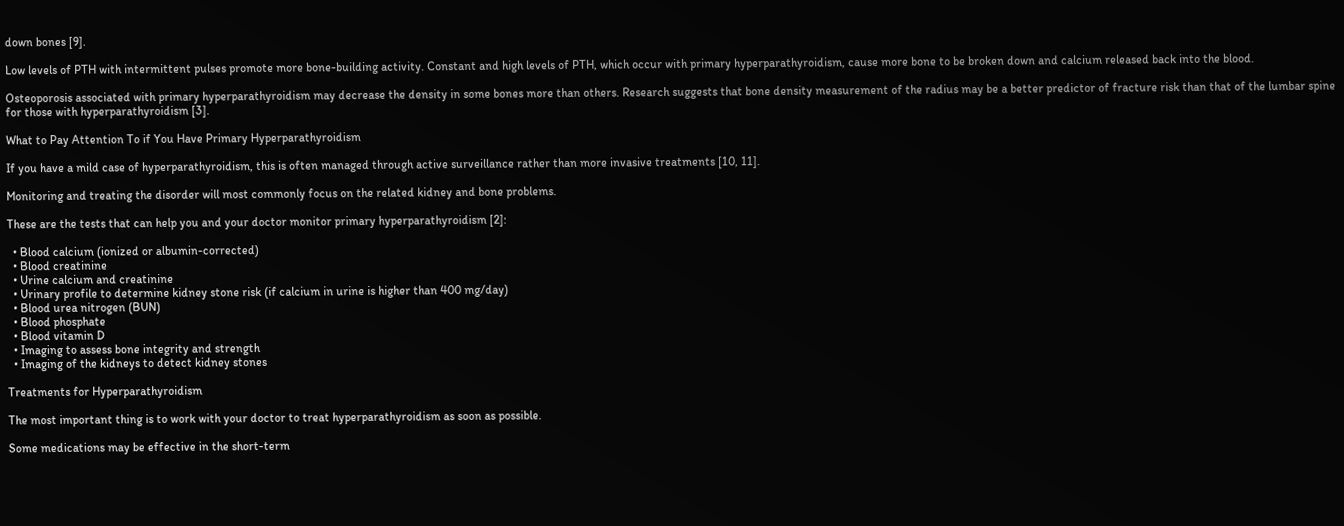down bones [9].

Low levels of PTH with intermittent pulses promote more bone-building activity. Constant and high levels of PTH, which occur with primary hyperparathyroidism, cause more bone to be broken down and calcium released back into the blood.

Osteoporosis associated with primary hyperparathyroidism may decrease the density in some bones more than others. Research suggests that bone density measurement of the radius may be a better predictor of fracture risk than that of the lumbar spine for those with hyperparathyroidism [3].

What to Pay Attention To if You Have Primary Hyperparathyroidism

If you have a mild case of hyperparathyroidism, this is often managed through active surveillance rather than more invasive treatments [10, 11].

Monitoring and treating the disorder will most commonly focus on the related kidney and bone problems.

These are the tests that can help you and your doctor monitor primary hyperparathyroidism [2]:

  • Blood calcium (ionized or albumin-corrected)
  • Blood creatinine
  • Urine calcium and creatinine
  • Urinary profile to determine kidney stone risk (if calcium in urine is higher than 400 mg/day)
  • Blood urea nitrogen (BUN)
  • Blood phosphate
  • Blood vitamin D
  • Imaging to assess bone integrity and strength
  • Imaging of the kidneys to detect kidney stones

Treatments for Hyperparathyroidism

The most important thing is to work with your doctor to treat hyperparathyroidism as soon as possible.

Some medications may be effective in the short-term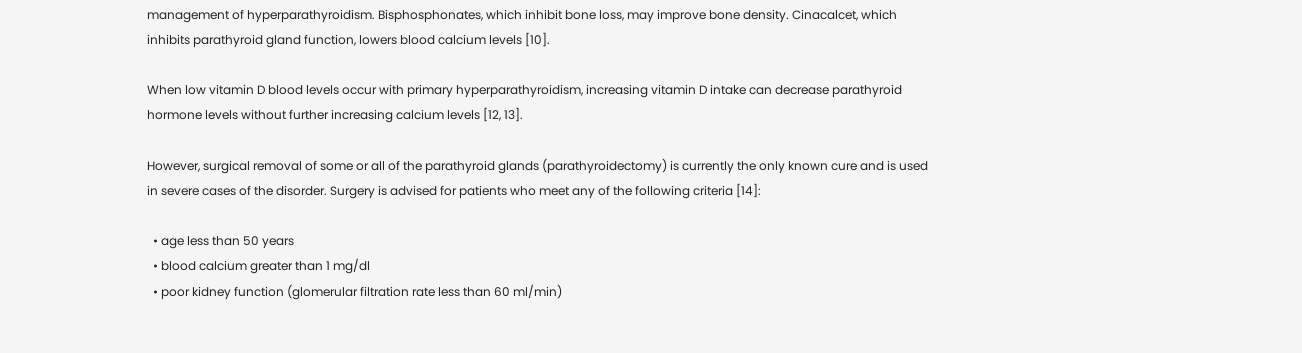management of hyperparathyroidism. Bisphosphonates, which inhibit bone loss, may improve bone density. Cinacalcet, which inhibits parathyroid gland function, lowers blood calcium levels [10].

When low vitamin D blood levels occur with primary hyperparathyroidism, increasing vitamin D intake can decrease parathyroid hormone levels without further increasing calcium levels [12, 13].

However, surgical removal of some or all of the parathyroid glands (parathyroidectomy) is currently the only known cure and is used in severe cases of the disorder. Surgery is advised for patients who meet any of the following criteria [14]:

  • age less than 50 years
  • blood calcium greater than 1 mg/dl
  • poor kidney function (glomerular filtration rate less than 60 ml/min)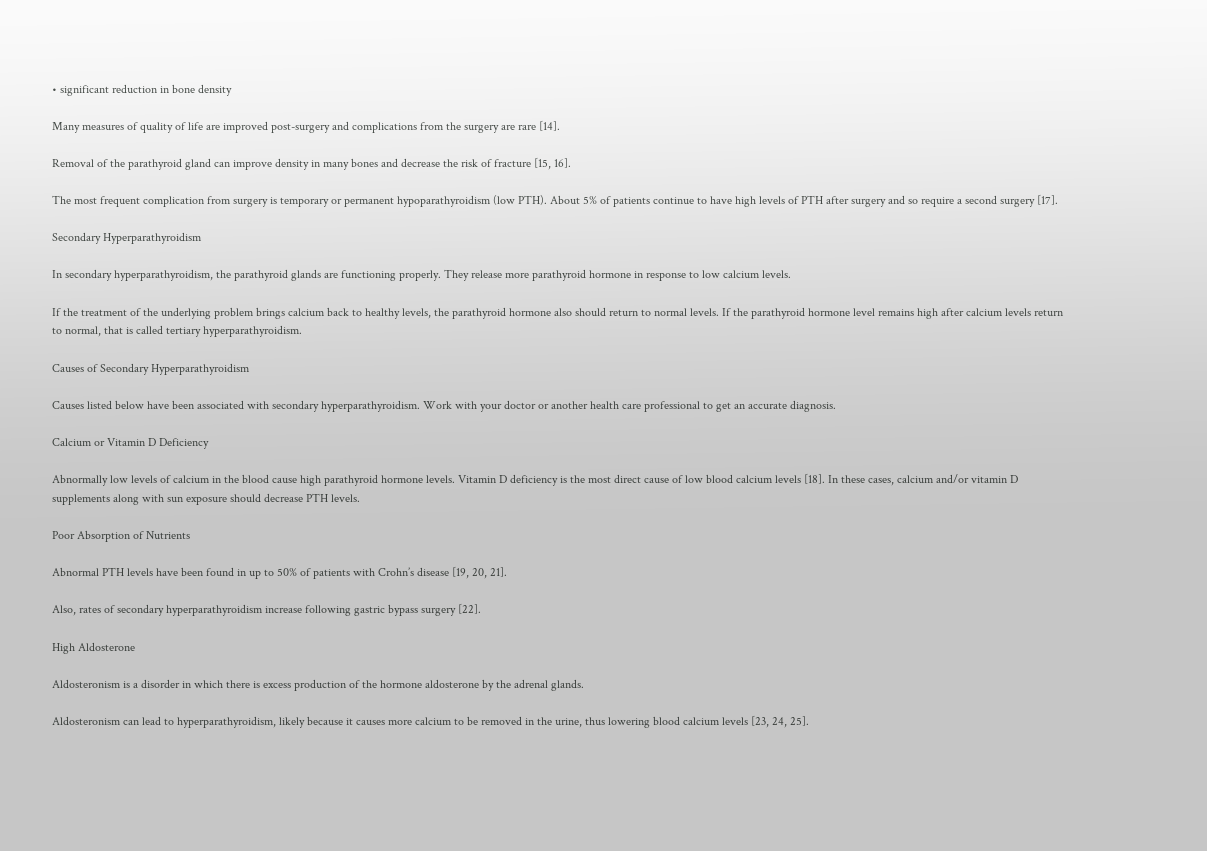• significant reduction in bone density

Many measures of quality of life are improved post-surgery and complications from the surgery are rare [14].

Removal of the parathyroid gland can improve density in many bones and decrease the risk of fracture [15, 16].

The most frequent complication from surgery is temporary or permanent hypoparathyroidism (low PTH). About 5% of patients continue to have high levels of PTH after surgery and so require a second surgery [17].

Secondary Hyperparathyroidism

In secondary hyperparathyroidism, the parathyroid glands are functioning properly. They release more parathyroid hormone in response to low calcium levels.

If the treatment of the underlying problem brings calcium back to healthy levels, the parathyroid hormone also should return to normal levels. If the parathyroid hormone level remains high after calcium levels return to normal, that is called tertiary hyperparathyroidism.

Causes of Secondary Hyperparathyroidism

Causes listed below have been associated with secondary hyperparathyroidism. Work with your doctor or another health care professional to get an accurate diagnosis.

Calcium or Vitamin D Deficiency

Abnormally low levels of calcium in the blood cause high parathyroid hormone levels. Vitamin D deficiency is the most direct cause of low blood calcium levels [18]. In these cases, calcium and/or vitamin D supplements along with sun exposure should decrease PTH levels.

Poor Absorption of Nutrients

Abnormal PTH levels have been found in up to 50% of patients with Crohn’s disease [19, 20, 21].

Also, rates of secondary hyperparathyroidism increase following gastric bypass surgery [22].

High Aldosterone

Aldosteronism is a disorder in which there is excess production of the hormone aldosterone by the adrenal glands.

Aldosteronism can lead to hyperparathyroidism, likely because it causes more calcium to be removed in the urine, thus lowering blood calcium levels [23, 24, 25].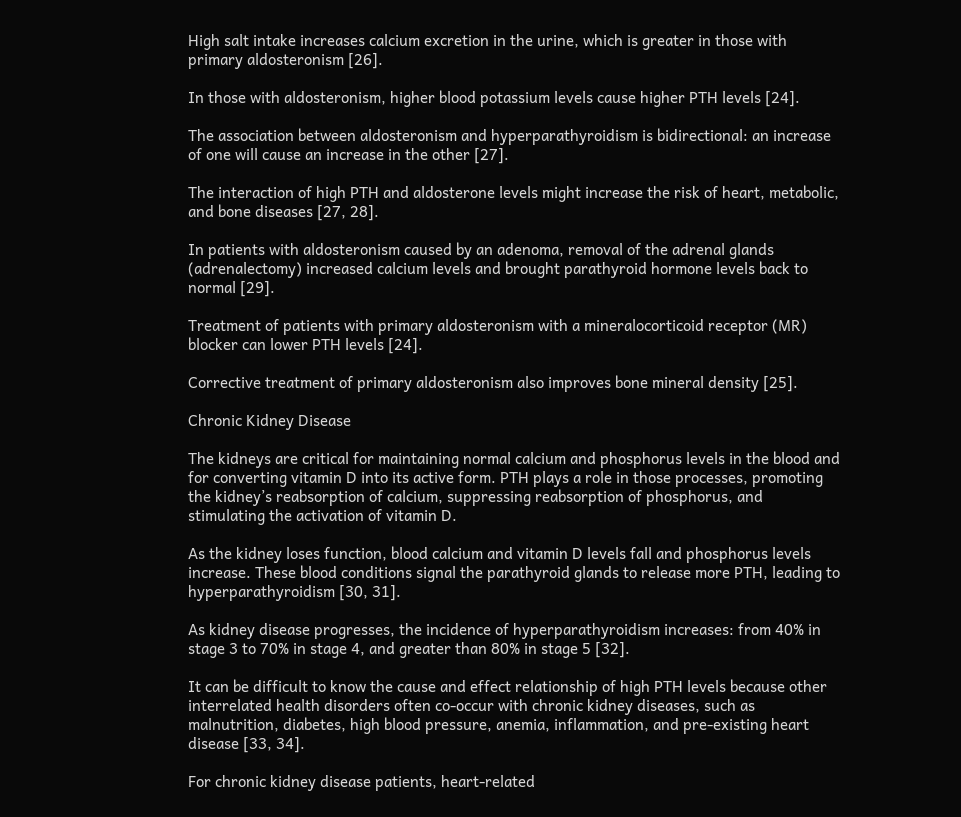High salt intake increases calcium excretion in the urine, which is greater in those with primary aldosteronism [26].

In those with aldosteronism, higher blood potassium levels cause higher PTH levels [24].

The association between aldosteronism and hyperparathyroidism is bidirectional: an increase of one will cause an increase in the other [27].

The interaction of high PTH and aldosterone levels might increase the risk of heart, metabolic, and bone diseases [27, 28].

In patients with aldosteronism caused by an adenoma, removal of the adrenal glands (adrenalectomy) increased calcium levels and brought parathyroid hormone levels back to normal [29].

Treatment of patients with primary aldosteronism with a mineralocorticoid receptor (MR) blocker can lower PTH levels [24].

Corrective treatment of primary aldosteronism also improves bone mineral density [25].

Chronic Kidney Disease

The kidneys are critical for maintaining normal calcium and phosphorus levels in the blood and for converting vitamin D into its active form. PTH plays a role in those processes, promoting the kidney’s reabsorption of calcium, suppressing reabsorption of phosphorus, and stimulating the activation of vitamin D.

As the kidney loses function, blood calcium and vitamin D levels fall and phosphorus levels increase. These blood conditions signal the parathyroid glands to release more PTH, leading to hyperparathyroidism [30, 31].

As kidney disease progresses, the incidence of hyperparathyroidism increases: from 40% in stage 3 to 70% in stage 4, and greater than 80% in stage 5 [32].

It can be difficult to know the cause and effect relationship of high PTH levels because other interrelated health disorders often co-occur with chronic kidney diseases, such as malnutrition, diabetes, high blood pressure, anemia, inflammation, and pre-existing heart disease [33, 34].

For chronic kidney disease patients, heart-related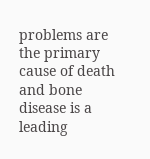problems are the primary cause of death and bone disease is a leading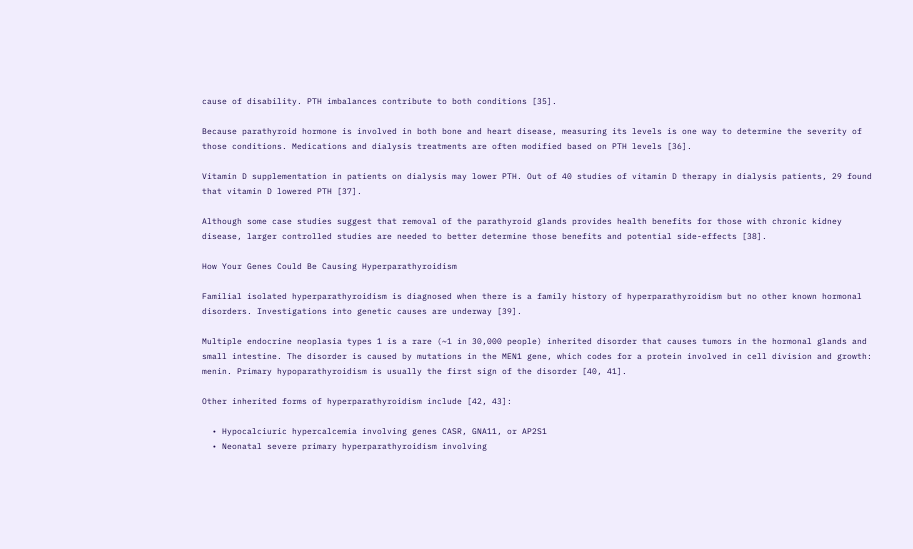cause of disability. PTH imbalances contribute to both conditions [35].

Because parathyroid hormone is involved in both bone and heart disease, measuring its levels is one way to determine the severity of those conditions. Medications and dialysis treatments are often modified based on PTH levels [36].

Vitamin D supplementation in patients on dialysis may lower PTH. Out of 40 studies of vitamin D therapy in dialysis patients, 29 found that vitamin D lowered PTH [37].

Although some case studies suggest that removal of the parathyroid glands provides health benefits for those with chronic kidney disease, larger controlled studies are needed to better determine those benefits and potential side-effects [38].

How Your Genes Could Be Causing Hyperparathyroidism

Familial isolated hyperparathyroidism is diagnosed when there is a family history of hyperparathyroidism but no other known hormonal disorders. Investigations into genetic causes are underway [39].

Multiple endocrine neoplasia types 1 is a rare (~1 in 30,000 people) inherited disorder that causes tumors in the hormonal glands and small intestine. The disorder is caused by mutations in the MEN1 gene, which codes for a protein involved in cell division and growth: menin. Primary hypoparathyroidism is usually the first sign of the disorder [40, 41].

Other inherited forms of hyperparathyroidism include [42, 43]:

  • Hypocalciuric hypercalcemia involving genes CASR, GNA11, or AP2S1
  • Neonatal severe primary hyperparathyroidism involving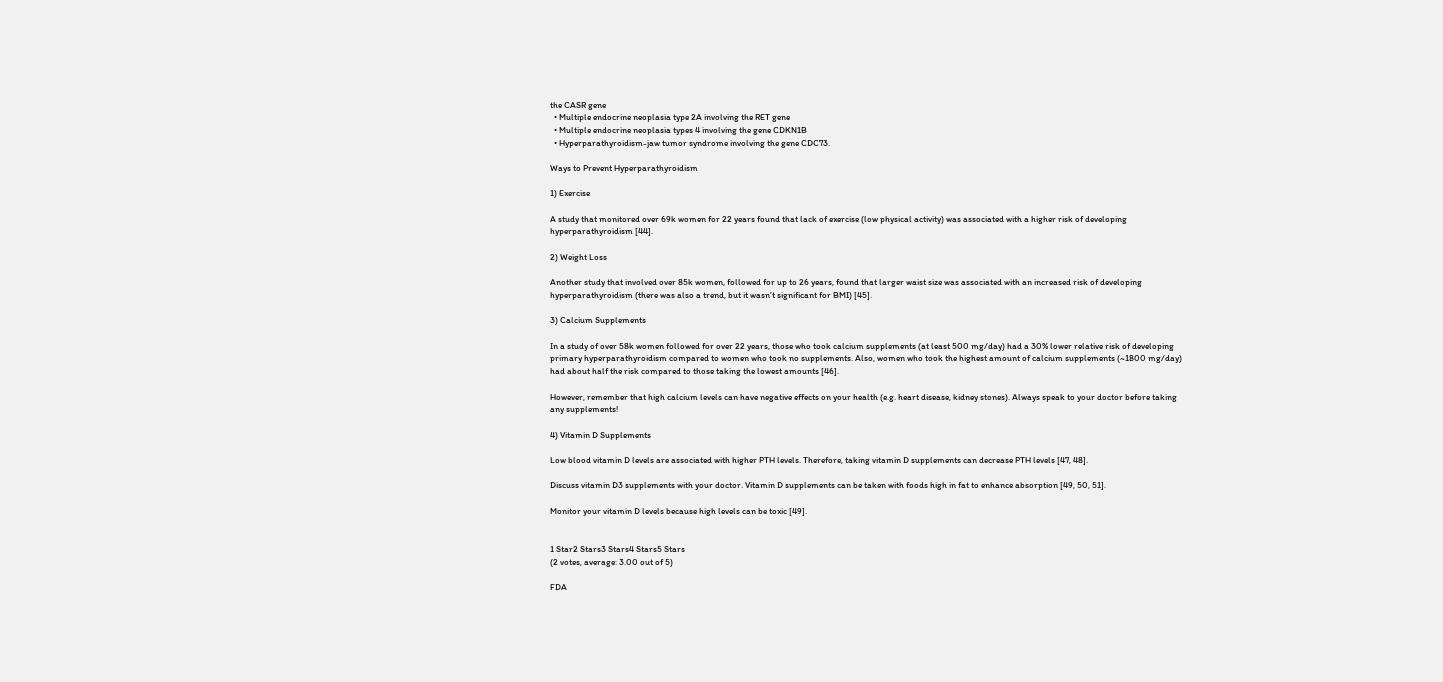the CASR gene
  • Multiple endocrine neoplasia type 2A involving the RET gene
  • Multiple endocrine neoplasia types 4 involving the gene CDKN1B
  • Hyperparathyroidism-jaw tumor syndrome involving the gene CDC73.

Ways to Prevent Hyperparathyroidism

1) Exercise

A study that monitored over 69k women for 22 years found that lack of exercise (low physical activity) was associated with a higher risk of developing hyperparathyroidism [44].

2) Weight Loss

Another study that involved over 85k women, followed for up to 26 years, found that larger waist size was associated with an increased risk of developing hyperparathyroidism (there was also a trend, but it wasn’t significant for BMI) [45].

3) Calcium Supplements

In a study of over 58k women followed for over 22 years, those who took calcium supplements (at least 500 mg/day) had a 30% lower relative risk of developing primary hyperparathyroidism compared to women who took no supplements. Also, women who took the highest amount of calcium supplements (~1800 mg/day) had about half the risk compared to those taking the lowest amounts [46].

However, remember that high calcium levels can have negative effects on your health (e.g. heart disease, kidney stones). Always speak to your doctor before taking any supplements!

4) Vitamin D Supplements

Low blood vitamin D levels are associated with higher PTH levels. Therefore, taking vitamin D supplements can decrease PTH levels [47, 48].

Discuss vitamin D3 supplements with your doctor. Vitamin D supplements can be taken with foods high in fat to enhance absorption [49, 50, 51].

Monitor your vitamin D levels because high levels can be toxic [49].


1 Star2 Stars3 Stars4 Stars5 Stars
(2 votes, average: 3.00 out of 5)

FDA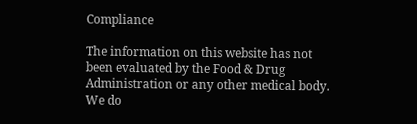Compliance

The information on this website has not been evaluated by the Food & Drug Administration or any other medical body. We do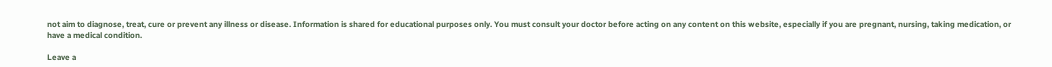not aim to diagnose, treat, cure or prevent any illness or disease. Information is shared for educational purposes only. You must consult your doctor before acting on any content on this website, especially if you are pregnant, nursing, taking medication, or have a medical condition.

Leave a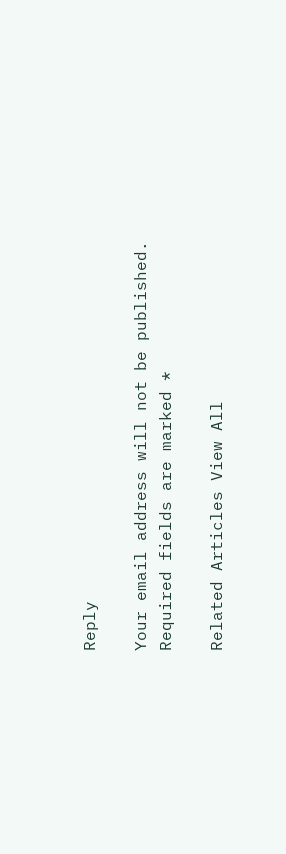Reply

Your email address will not be published. Required fields are marked *

Related Articles View All